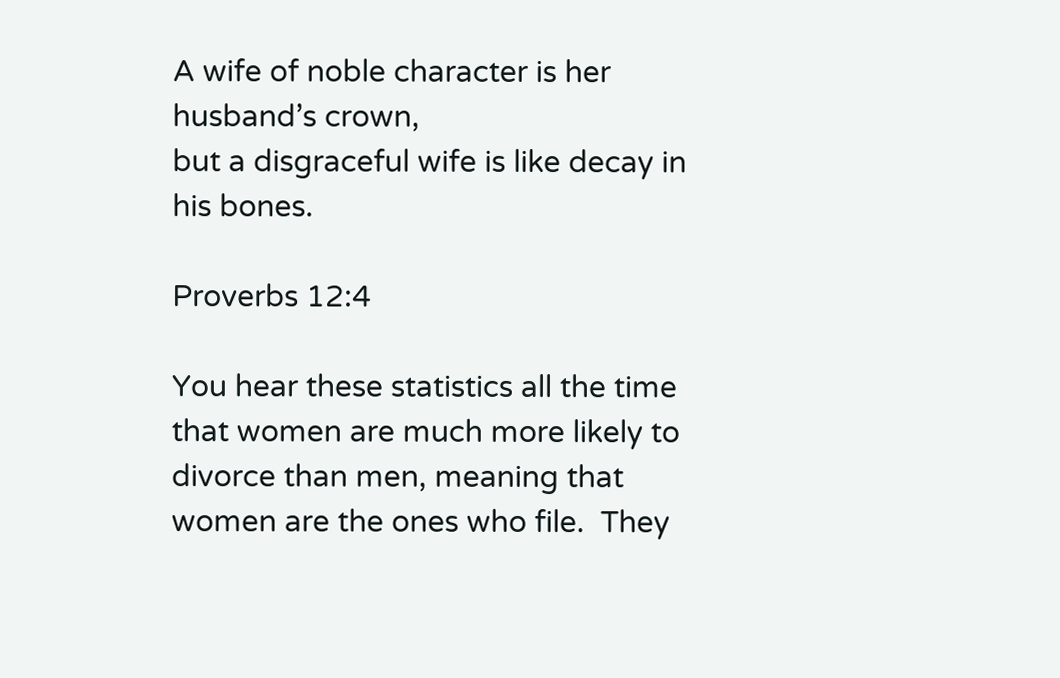A wife of noble character is her husband’s crown,
but a disgraceful wife is like decay in his bones.

Proverbs 12:4

You hear these statistics all the time that women are much more likely to divorce than men, meaning that women are the ones who file.  They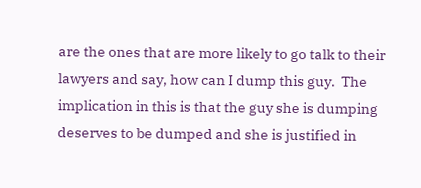are the ones that are more likely to go talk to their lawyers and say, how can I dump this guy.  The implication in this is that the guy she is dumping deserves to be dumped and she is justified in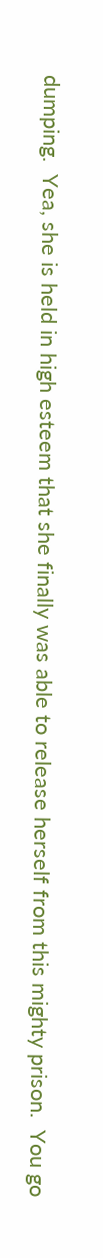dumping.  Yea, she is held in high esteem that she finally was able to release herself from this mighty prison.  You go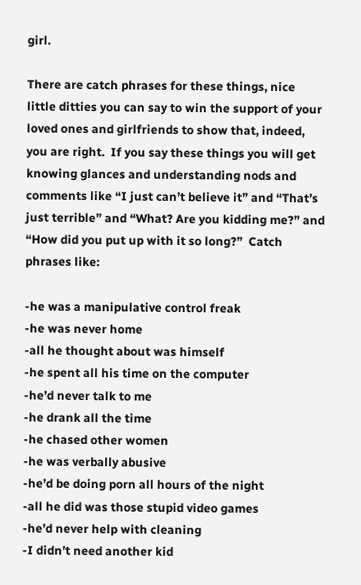girl.

There are catch phrases for these things, nice little ditties you can say to win the support of your loved ones and girlfriends to show that, indeed, you are right.  If you say these things you will get knowing glances and understanding nods and comments like “I just can’t believe it” and “That’s just terrible” and “What? Are you kidding me?” and “How did you put up with it so long?”  Catch phrases like:

-he was a manipulative control freak
-he was never home
-all he thought about was himself
-he spent all his time on the computer
-he’d never talk to me
-he drank all the time
-he chased other women
-he was verbally abusive
-he’d be doing porn all hours of the night
-all he did was those stupid video games
-he’d never help with cleaning
-I didn’t need another kid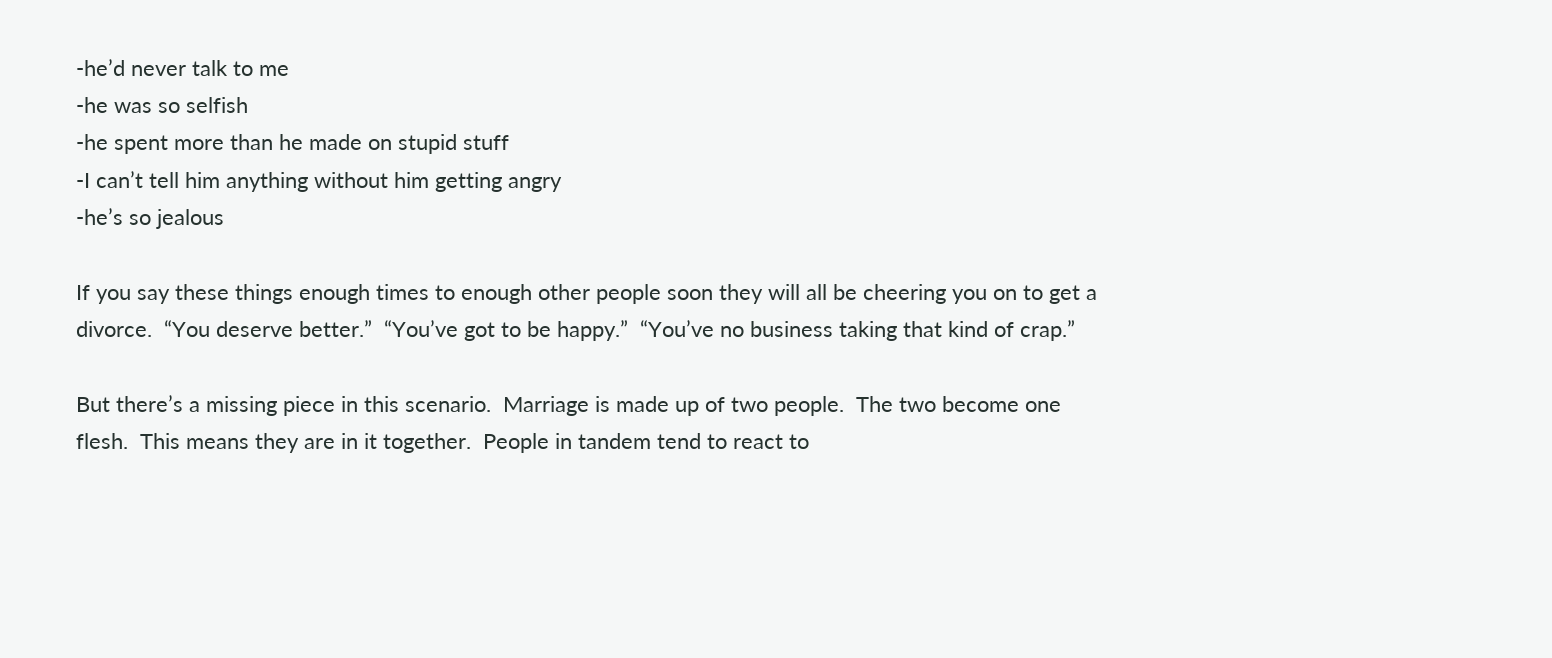-he’d never talk to me
-he was so selfish
-he spent more than he made on stupid stuff
-I can’t tell him anything without him getting angry
-he’s so jealous

If you say these things enough times to enough other people soon they will all be cheering you on to get a divorce.  “You deserve better.”  “You’ve got to be happy.”  “You’ve no business taking that kind of crap.”

But there’s a missing piece in this scenario.  Marriage is made up of two people.  The two become one flesh.  This means they are in it together.  People in tandem tend to react to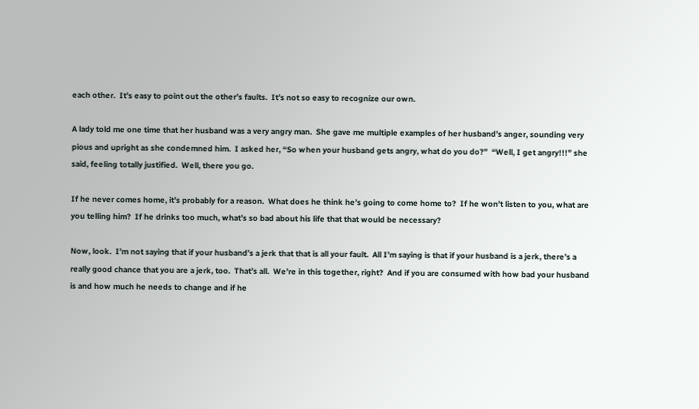each other.  It’s easy to point out the other’s faults.  It’s not so easy to recognize our own.

A lady told me one time that her husband was a very angry man.  She gave me multiple examples of her husband’s anger, sounding very pious and upright as she condemned him.  I asked her, “So when your husband gets angry, what do you do?”  “Well, I get angry!!!” she said, feeling totally justified.  Well, there you go.

If he never comes home, it’s probably for a reason.  What does he think he’s going to come home to?  If he won’t listen to you, what are you telling him?  If he drinks too much, what’s so bad about his life that that would be necessary?

Now, look.  I’m not saying that if your husband’s a jerk that that is all your fault.  All I’m saying is that if your husband is a jerk, there’s a really good chance that you are a jerk, too.  That’s all.  We’re in this together, right?  And if you are consumed with how bad your husband is and how much he needs to change and if he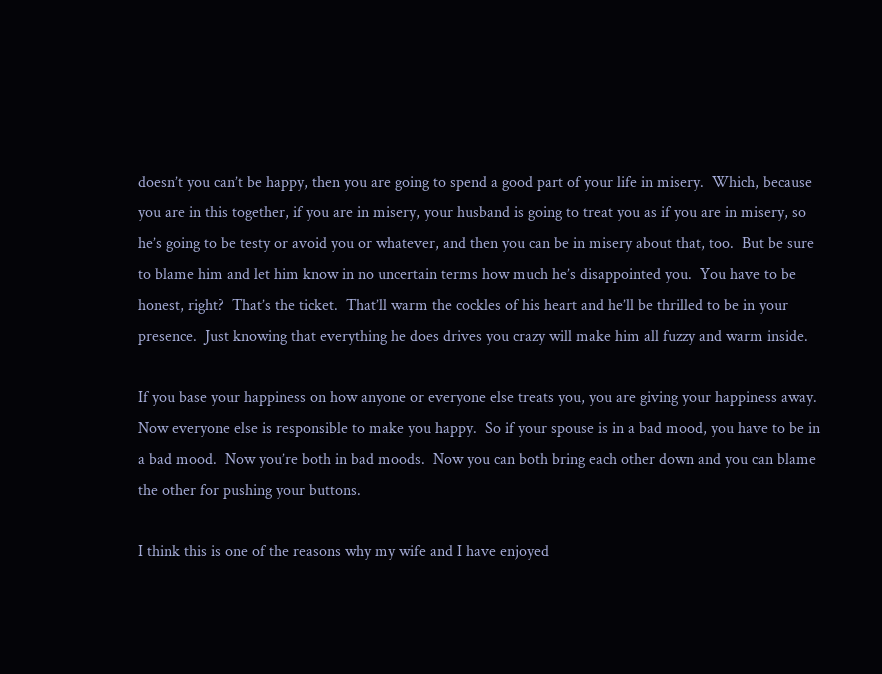doesn’t you can’t be happy, then you are going to spend a good part of your life in misery.  Which, because you are in this together, if you are in misery, your husband is going to treat you as if you are in misery, so he’s going to be testy or avoid you or whatever, and then you can be in misery about that, too.  But be sure to blame him and let him know in no uncertain terms how much he’s disappointed you.  You have to be honest, right?  That’s the ticket.  That’ll warm the cockles of his heart and he’ll be thrilled to be in your presence.  Just knowing that everything he does drives you crazy will make him all fuzzy and warm inside.

If you base your happiness on how anyone or everyone else treats you, you are giving your happiness away.  Now everyone else is responsible to make you happy.  So if your spouse is in a bad mood, you have to be in a bad mood.  Now you’re both in bad moods.  Now you can both bring each other down and you can blame the other for pushing your buttons.

I think this is one of the reasons why my wife and I have enjoyed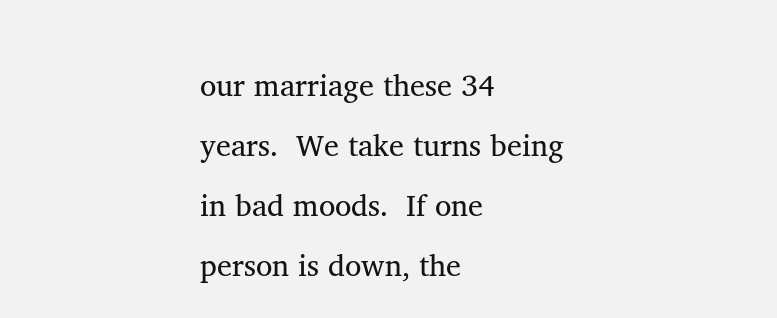our marriage these 34 years.  We take turns being in bad moods.  If one person is down, the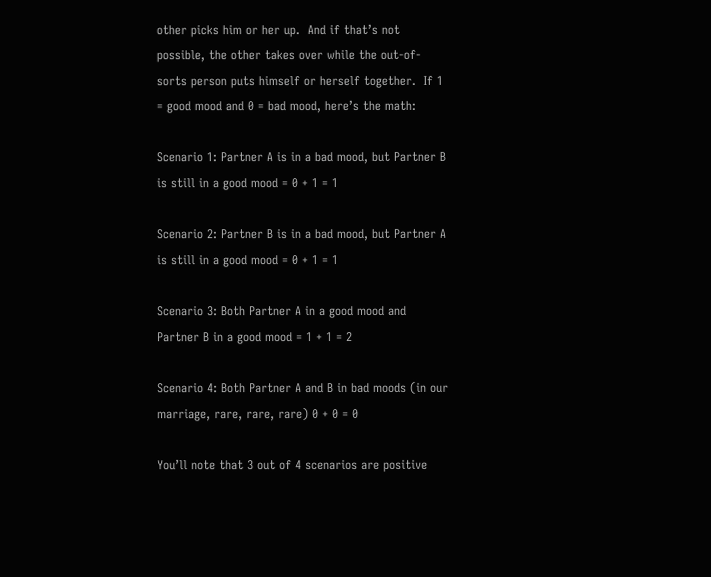other picks him or her up.  And if that’s not possible, the other takes over while the out-of-sorts person puts himself or herself together.  If 1 = good mood and 0 = bad mood, here’s the math:

Scenario 1: Partner A is in a bad mood, but Partner B is still in a good mood = 0 + 1 = 1

Scenario 2: Partner B is in a bad mood, but Partner A is still in a good mood = 0 + 1 = 1

Scenario 3: Both Partner A in a good mood and Partner B in a good mood = 1 + 1 = 2

Scenario 4: Both Partner A and B in bad moods (in our marriage, rare, rare, rare) 0 + 0 = 0

You’ll note that 3 out of 4 scenarios are positive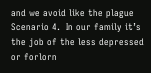and we avoid like the plague Scenario 4.  In our family it’s the job of the less depressed or forlorn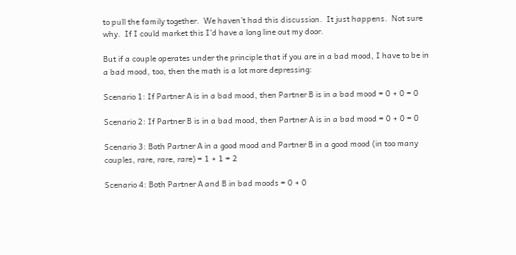to pull the family together.  We haven’t had this discussion.  It just happens.  Not sure why.  If I could market this I’d have a long line out my door.

But if a couple operates under the principle that if you are in a bad mood, I have to be in a bad mood, too, then the math is a lot more depressing:

Scenario 1: If Partner A is in a bad mood, then Partner B is in a bad mood = 0 + 0 = 0

Scenario 2: If Partner B is in a bad mood, then Partner A is in a bad mood = 0 + 0 = 0

Scenario 3: Both Partner A in a good mood and Partner B in a good mood (in too many couples, rare, rare, rare) = 1 + 1 = 2

Scenario 4: Both Partner A and B in bad moods = 0 + 0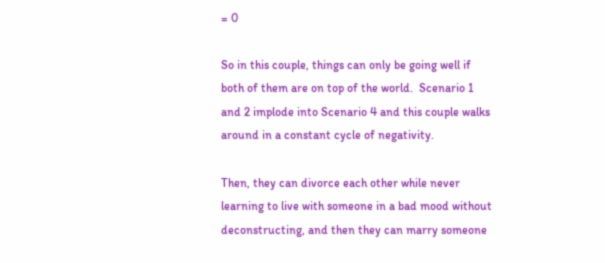= 0

So in this couple, things can only be going well if both of them are on top of the world.  Scenario 1 and 2 implode into Scenario 4 and this couple walks around in a constant cycle of negativity.

Then, they can divorce each other while never learning to live with someone in a bad mood without deconstructing, and then they can marry someone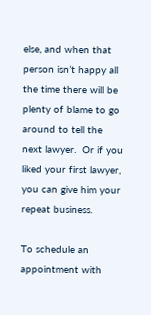else, and when that person isn’t happy all the time there will be plenty of blame to go around to tell the next lawyer.  Or if you liked your first lawyer, you can give him your repeat business.

To schedule an appointment with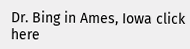Dr. Bing in Ames, Iowa click here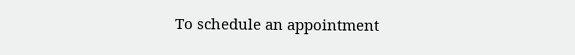To schedule an appointment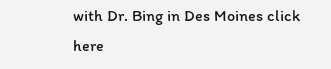with Dr. Bing in Des Moines click here